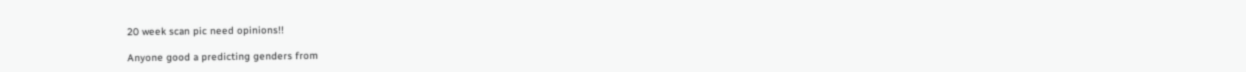20 week scan pic need opinions!!

Anyone good a predicting genders from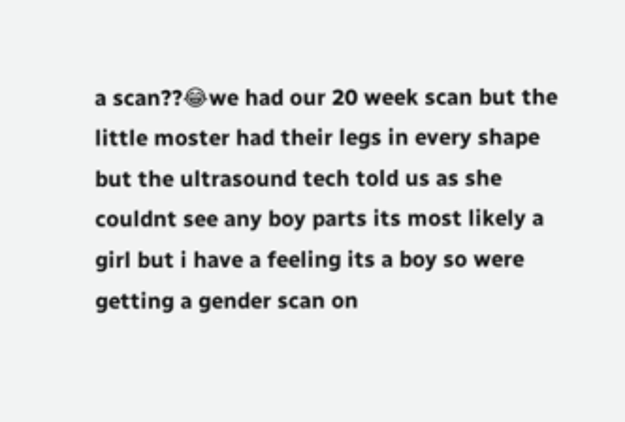a scan??😂we had our 20 week scan but the little moster had their legs in every shape but the ultrasound tech told us as she couldnt see any boy parts its most likely a girl but i have a feeling its a boy so were getting a gender scan on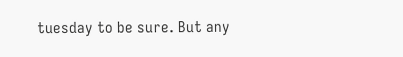tuesday to be sure. But any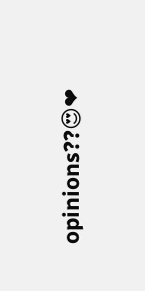opinions??😍❤